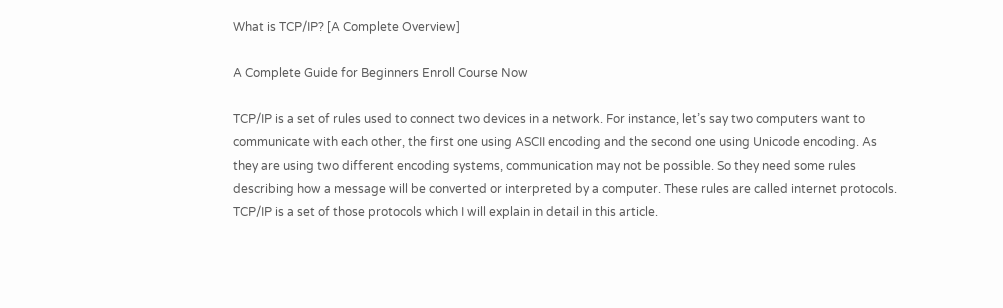What is TCP/IP? [A Complete Overview]

A Complete Guide for Beginners Enroll Course Now

TCP/IP is a set of rules used to connect two devices in a network. For instance, let’s say two computers want to communicate with each other, the first one using ASCII encoding and the second one using Unicode encoding. As they are using two different encoding systems, communication may not be possible. So they need some rules describing how a message will be converted or interpreted by a computer. These rules are called internet protocols. TCP/IP is a set of those protocols which I will explain in detail in this article.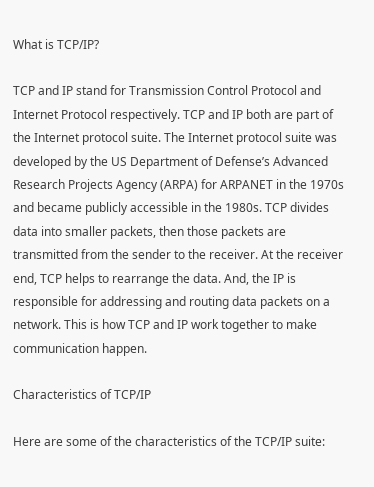What is TCP/IP?

TCP and IP stand for Transmission Control Protocol and Internet Protocol respectively. TCP and IP both are part of the Internet protocol suite. The Internet protocol suite was developed by the US Department of Defense’s Advanced Research Projects Agency (ARPA) for ARPANET in the 1970s and became publicly accessible in the 1980s. TCP divides data into smaller packets, then those packets are transmitted from the sender to the receiver. At the receiver end, TCP helps to rearrange the data. And, the IP is responsible for addressing and routing data packets on a network. This is how TCP and IP work together to make communication happen.

Characteristics of TCP/IP

Here are some of the characteristics of the TCP/IP suite: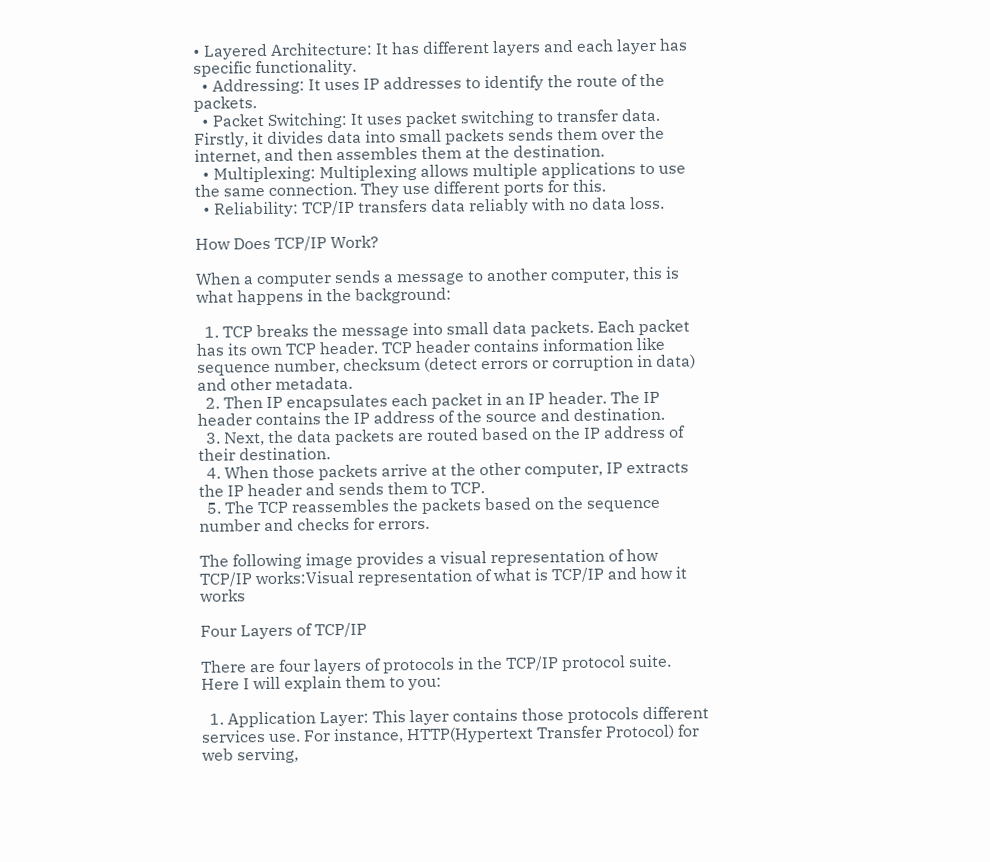• Layered Architecture: It has different layers and each layer has specific functionality.
  • Addressing: It uses IP addresses to identify the route of the packets.
  • Packet Switching: It uses packet switching to transfer data. Firstly, it divides data into small packets sends them over the internet, and then assembles them at the destination.
  • Multiplexing: Multiplexing allows multiple applications to use the same connection. They use different ports for this.
  • Reliability: TCP/IP transfers data reliably with no data loss.

How Does TCP/IP Work?

When a computer sends a message to another computer, this is what happens in the background:

  1. TCP breaks the message into small data packets. Each packet has its own TCP header. TCP header contains information like sequence number, checksum (detect errors or corruption in data) and other metadata.
  2. Then IP encapsulates each packet in an IP header. The IP header contains the IP address of the source and destination.
  3. Next, the data packets are routed based on the IP address of their destination.
  4. When those packets arrive at the other computer, IP extracts the IP header and sends them to TCP.
  5. The TCP reassembles the packets based on the sequence number and checks for errors.

The following image provides a visual representation of how TCP/IP works:Visual representation of what is TCP/IP and how it works

Four Layers of TCP/IP

There are four layers of protocols in the TCP/IP protocol suite. Here I will explain them to you:

  1. Application Layer: This layer contains those protocols different services use. For instance, HTTP(Hypertext Transfer Protocol) for web serving,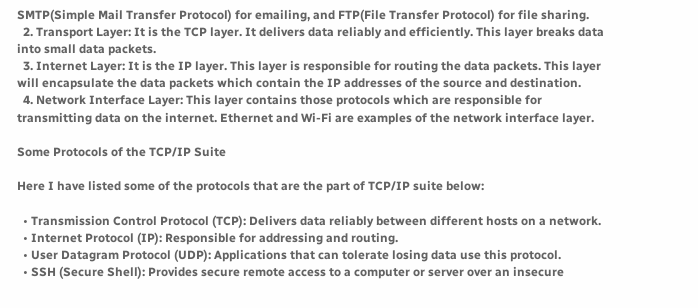SMTP(Simple Mail Transfer Protocol) for emailing, and FTP(File Transfer Protocol) for file sharing.
  2. Transport Layer: It is the TCP layer. It delivers data reliably and efficiently. This layer breaks data into small data packets.
  3. Internet Layer: It is the IP layer. This layer is responsible for routing the data packets. This layer will encapsulate the data packets which contain the IP addresses of the source and destination.
  4. Network Interface Layer: This layer contains those protocols which are responsible for transmitting data on the internet. Ethernet and Wi-Fi are examples of the network interface layer.

Some Protocols of the TCP/IP Suite

Here I have listed some of the protocols that are the part of TCP/IP suite below:

  • Transmission Control Protocol (TCP): Delivers data reliably between different hosts on a network.
  • Internet Protocol (IP): Responsible for addressing and routing.
  • User Datagram Protocol (UDP): Applications that can tolerate losing data use this protocol.
  • SSH (Secure Shell): Provides secure remote access to a computer or server over an insecure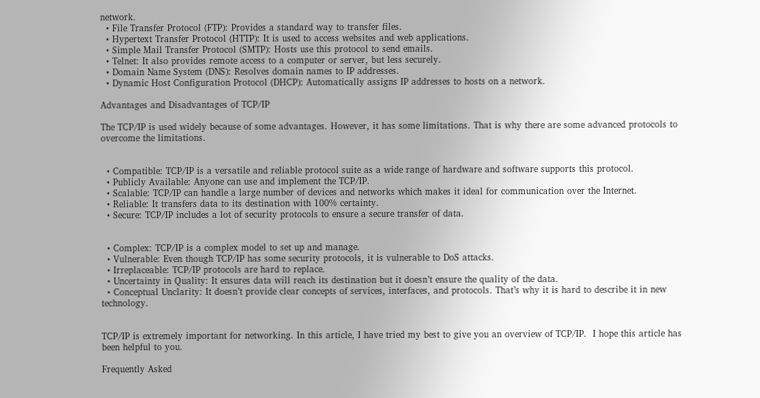network.
  • File Transfer Protocol (FTP): Provides a standard way to transfer files.
  • Hypertext Transfer Protocol (HTTP): It is used to access websites and web applications.
  • Simple Mail Transfer Protocol (SMTP): Hosts use this protocol to send emails.
  • Telnet: It also provides remote access to a computer or server, but less securely.
  • Domain Name System (DNS): Resolves domain names to IP addresses.
  • Dynamic Host Configuration Protocol (DHCP): Automatically assigns IP addresses to hosts on a network.

Advantages and Disadvantages of TCP/IP

The TCP/IP is used widely because of some advantages. However, it has some limitations. That is why there are some advanced protocols to overcome the limitations.


  • Compatible: TCP/IP is a versatile and reliable protocol suite as a wide range of hardware and software supports this protocol.
  • Publicly Available: Anyone can use and implement the TCP/IP.
  • Scalable: TCP/IP can handle a large number of devices and networks which makes it ideal for communication over the Internet.
  • Reliable: It transfers data to its destination with 100% certainty.
  • Secure: TCP/IP includes a lot of security protocols to ensure a secure transfer of data.


  • Complex: TCP/IP is a complex model to set up and manage.
  • Vulnerable: Even though TCP/IP has some security protocols, it is vulnerable to DoS attacks.
  • Irreplaceable: TCP/IP protocols are hard to replace.
  • Uncertainty in Quality: It ensures data will reach its destination but it doesn’t ensure the quality of the data.
  • Conceptual Unclarity: It doesn’t provide clear concepts of services, interfaces, and protocols. That’s why it is hard to describe it in new technology.


TCP/IP is extremely important for networking. In this article, I have tried my best to give you an overview of TCP/IP.  I hope this article has been helpful to you.

Frequently Asked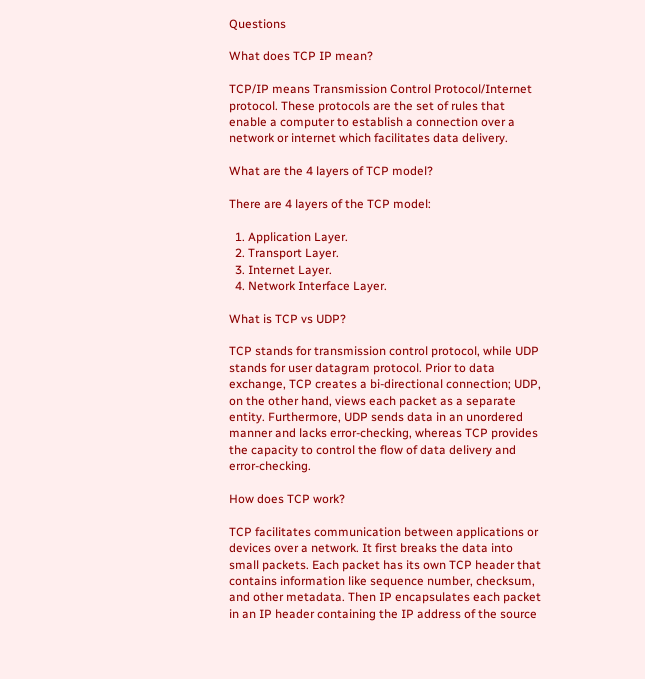Questions

What does TCP IP mean?

TCP/IP means Transmission Control Protocol/Internet protocol. These protocols are the set of rules that enable a computer to establish a connection over a network or internet which facilitates data delivery.

What are the 4 layers of TCP model?

There are 4 layers of the TCP model:

  1. Application Layer.
  2. Transport Layer.
  3. Internet Layer.
  4. Network Interface Layer.

What is TCP vs UDP?

TCP stands for transmission control protocol, while UDP stands for user datagram protocol. Prior to data exchange, TCP creates a bi-directional connection; UDP, on the other hand, views each packet as a separate entity. Furthermore, UDP sends data in an unordered manner and lacks error-checking, whereas TCP provides the capacity to control the flow of data delivery and error-checking.

How does TCP work?

TCP facilitates communication between applications or devices over a network. It first breaks the data into small packets. Each packet has its own TCP header that contains information like sequence number, checksum, and other metadata. Then IP encapsulates each packet in an IP header containing the IP address of the source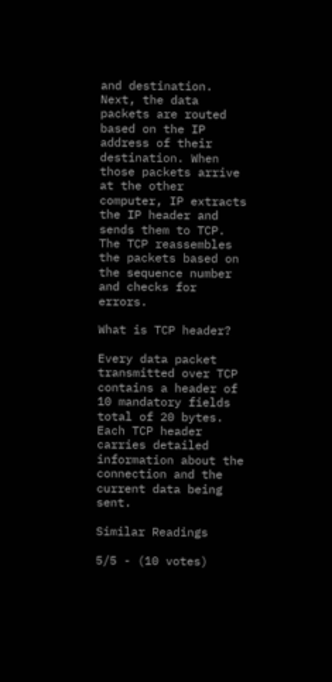and destination. Next, the data packets are routed based on the IP address of their destination. When those packets arrive at the other computer, IP extracts the IP header and sends them to TCP. The TCP reassembles the packets based on the sequence number and checks for errors.

What is TCP header?

Every data packet transmitted over TCP contains a header of 10 mandatory fields total of 20 bytes. Each TCP header carries detailed information about the connection and the current data being sent.

Similar Readings

5/5 - (10 votes)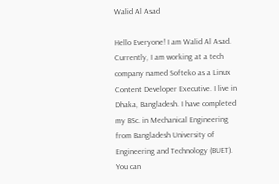Walid Al Asad

Hello Everyone! I am Walid Al Asad. Currently, I am working at a tech company named Softeko as a Linux Content Developer Executive. I live in Dhaka, Bangladesh. I have completed my BSc. in Mechanical Engineering from Bangladesh University of Engineering and Technology (BUET). You can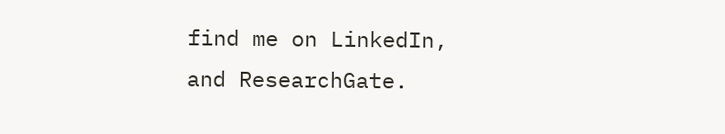find me on LinkedIn, and ResearchGate.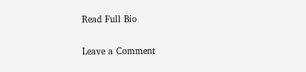Read Full Bio

Leave a Comment